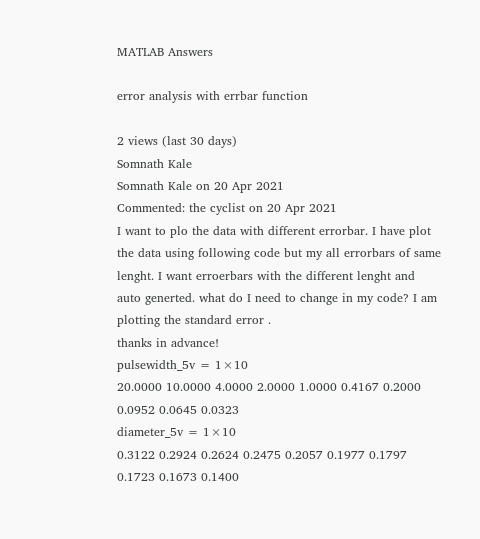MATLAB Answers

error analysis with errbar function

2 views (last 30 days)
Somnath Kale
Somnath Kale on 20 Apr 2021
Commented: the cyclist on 20 Apr 2021
I want to plo the data with different errorbar. I have plot the data using following code but my all errorbars of same lenght. I want erroerbars with the different lenght and auto generted. what do I need to change in my code? I am plotting the standard error .
thanks in advance!
pulsewidth_5v = 1×10
20.0000 10.0000 4.0000 2.0000 1.0000 0.4167 0.2000 0.0952 0.0645 0.0323
diameter_5v = 1×10
0.3122 0.2924 0.2624 0.2475 0.2057 0.1977 0.1797 0.1723 0.1673 0.1400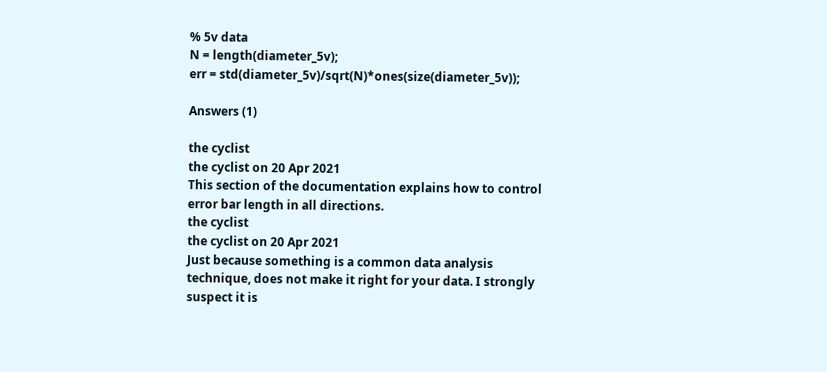% 5v data
N = length(diameter_5v);
err = std(diameter_5v)/sqrt(N)*ones(size(diameter_5v));

Answers (1)

the cyclist
the cyclist on 20 Apr 2021
This section of the documentation explains how to control error bar length in all directions.
the cyclist
the cyclist on 20 Apr 2021
Just because something is a common data analysis technique, does not make it right for your data. I strongly suspect it is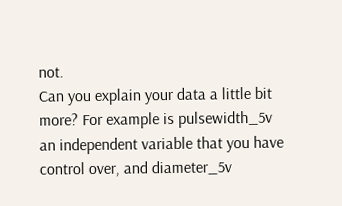not.
Can you explain your data a little bit more? For example is pulsewidth_5v an independent variable that you have control over, and diameter_5v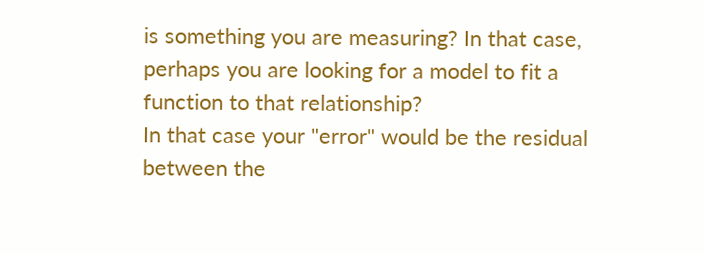is something you are measuring? In that case, perhaps you are looking for a model to fit a function to that relationship?
In that case your "error" would be the residual between the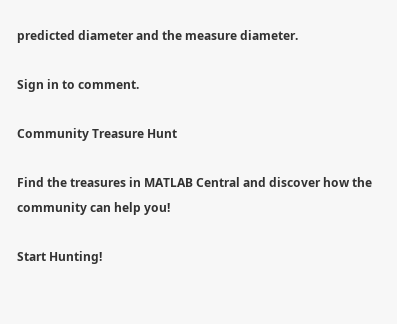predicted diameter and the measure diameter.

Sign in to comment.

Community Treasure Hunt

Find the treasures in MATLAB Central and discover how the community can help you!

Start Hunting!